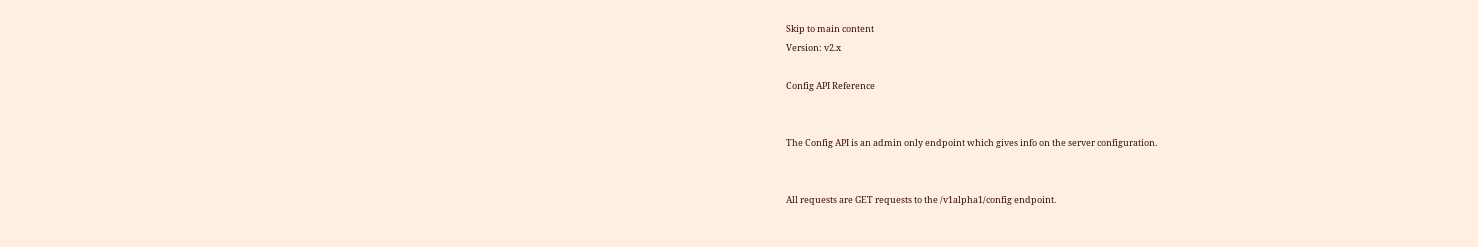Skip to main content
Version: v2.x

Config API Reference


The Config API is an admin only endpoint which gives info on the server configuration.


All requests are GET requests to the /v1alpha1/config endpoint.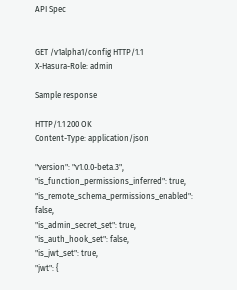API Spec


GET /v1alpha1/config HTTP/1.1
X-Hasura-Role: admin

Sample response

HTTP/1.1 200 OK
Content-Type: application/json

"version": "v1.0.0-beta.3",
"is_function_permissions_inferred": true,
"is_remote_schema_permissions_enabled": false,
"is_admin_secret_set": true,
"is_auth_hook_set": false,
"is_jwt_set": true,
"jwt": {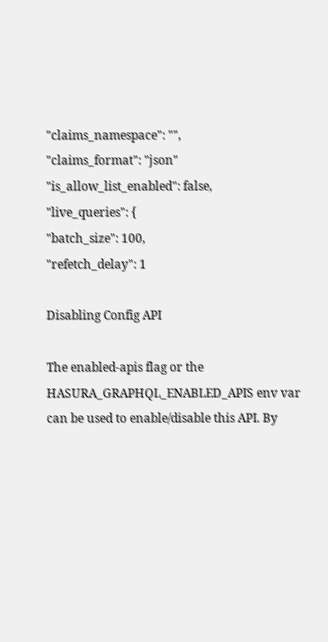"claims_namespace": "",
"claims_format": "json"
"is_allow_list_enabled": false,
"live_queries": {
"batch_size": 100,
"refetch_delay": 1

Disabling Config API

The enabled-apis flag or the HASURA_GRAPHQL_ENABLED_APIS env var can be used to enable/disable this API. By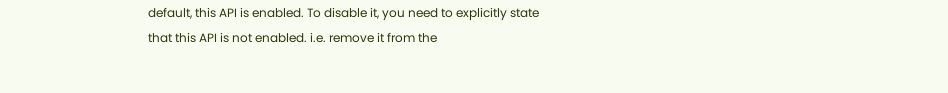default, this API is enabled. To disable it, you need to explicitly state that this API is not enabled. i.e. remove it from the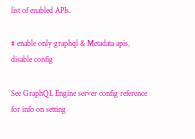list of enabled APIs.

# enable only graphql & Metadata apis, disable config

See GraphQL Engine server config reference for info on setting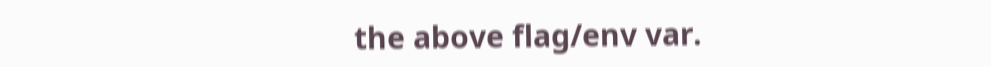the above flag/env var.